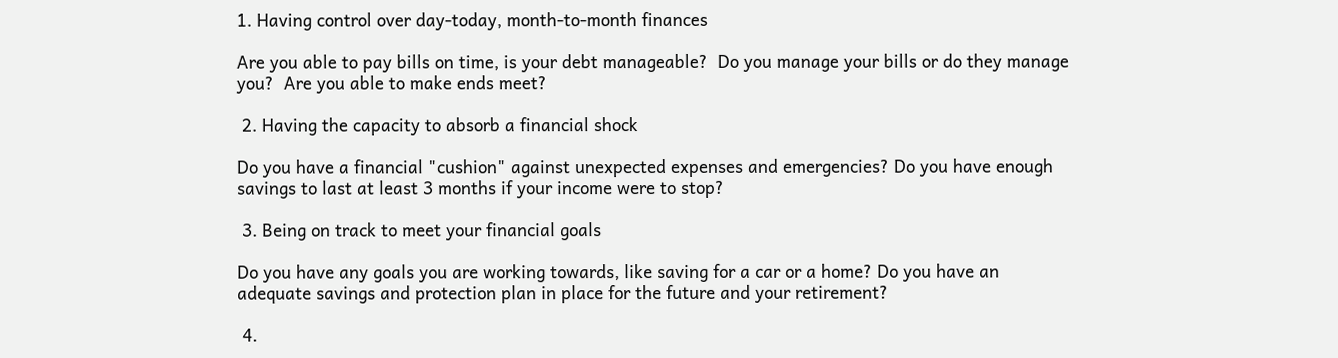1. Having control over day-today, month-to-month finances

Are you able to pay bills on time, is your debt manageable?  Do you manage your bills or do they manage you?  Are you able to make ends meet?

 2. Having the capacity to absorb a financial shock

Do you have a financial "cushion" against unexpected expenses and emergencies? Do you have enough savings to last at least 3 months if your income were to stop?

 3. Being on track to meet your financial goals

Do you have any goals you are working towards, like saving for a car or a home? Do you have an adequate savings and protection plan in place for the future and your retirement?

 4.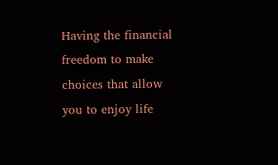Having the financial freedom to make choices that allow you to enjoy life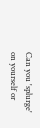Can you 'splurge' on yourself or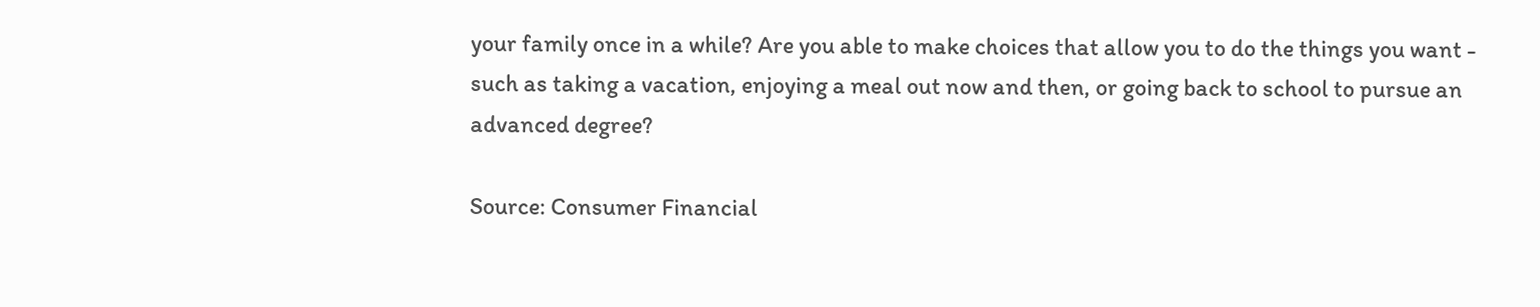your family once in a while? Are you able to make choices that allow you to do the things you want - such as taking a vacation, enjoying a meal out now and then, or going back to school to pursue an advanced degree?

Source: Consumer Financial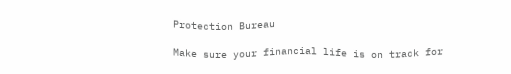Protection Bureau

Make sure your financial life is on track for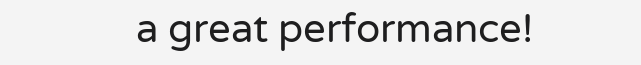a great performance!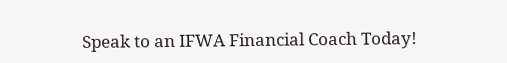Speak to an IFWA Financial Coach Today!